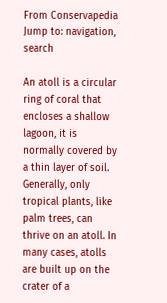From Conservapedia
Jump to: navigation, search

An atoll is a circular ring of coral that encloses a shallow lagoon, it is normally covered by a thin layer of soil. Generally, only tropical plants, like palm trees, can thrive on an atoll. In many cases, atolls are built up on the crater of a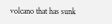volcano that has sunk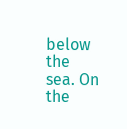below the sea. On the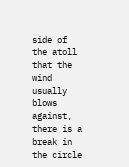side of the atoll that the wind usually blows against, there is a break in the circle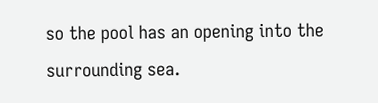so the pool has an opening into the surrounding sea.